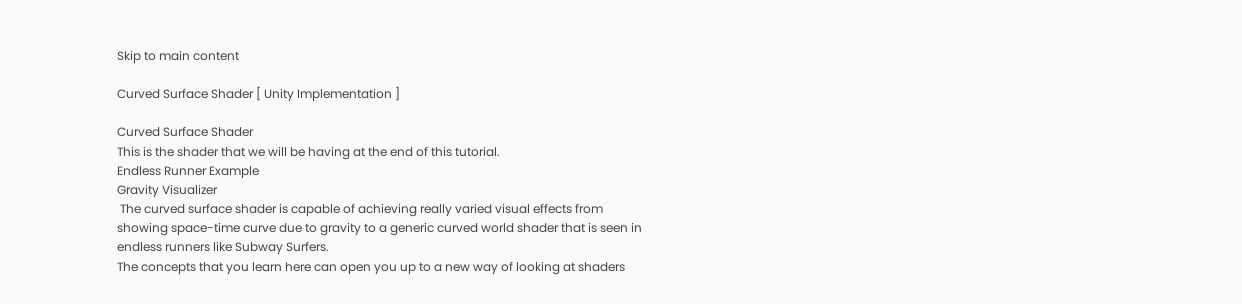Skip to main content

Curved Surface Shader [ Unity Implementation ]

Curved Surface Shader
This is the shader that we will be having at the end of this tutorial.
Endless Runner Example
Gravity Visualizer
 The curved surface shader is capable of achieving really varied visual effects from showing space-time curve due to gravity to a generic curved world shader that is seen in endless runners like Subway Surfers.
The concepts that you learn here can open you up to a new way of looking at shaders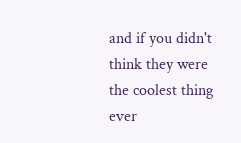and if you didn't think they were the coolest thing ever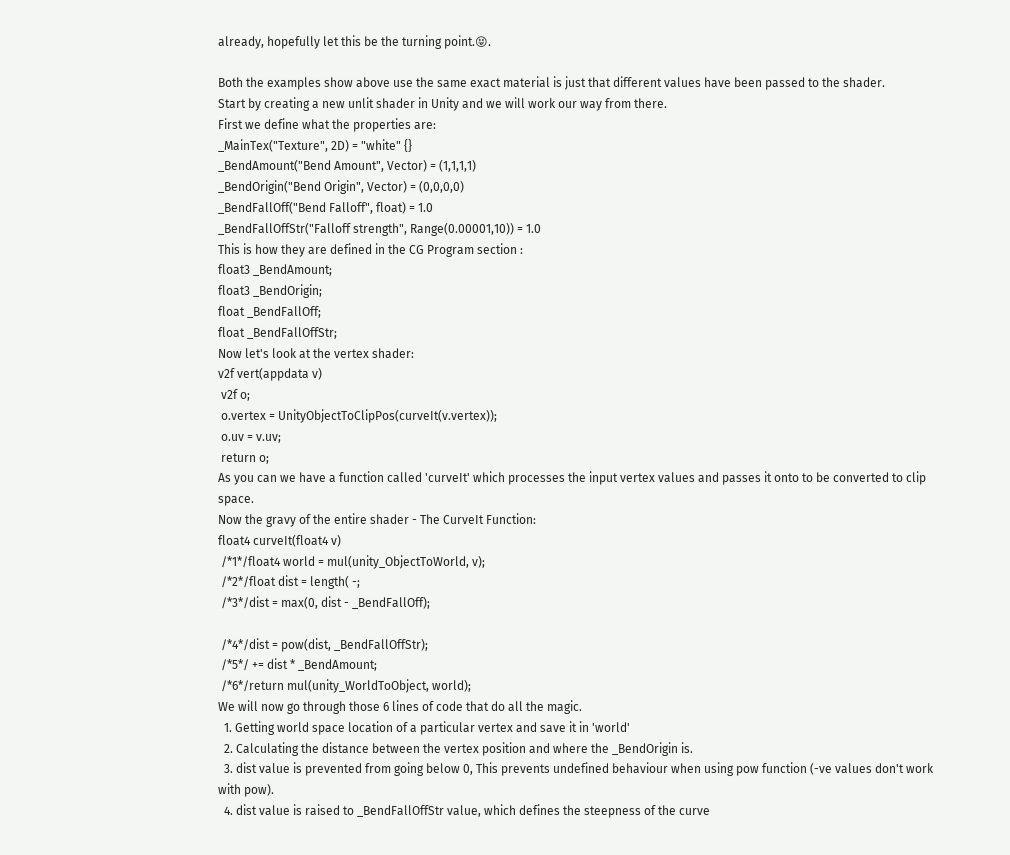already, hopefully let this be the turning point.😝.

Both the examples show above use the same exact material is just that different values have been passed to the shader.
Start by creating a new unlit shader in Unity and we will work our way from there.
First we define what the properties are:
_MainTex("Texture", 2D) = "white" {}
_BendAmount("Bend Amount", Vector) = (1,1,1,1)
_BendOrigin("Bend Origin", Vector) = (0,0,0,0)
_BendFallOff("Bend Falloff", float) = 1.0
_BendFallOffStr("Falloff strength", Range(0.00001,10)) = 1.0
This is how they are defined in the CG Program section :
float3 _BendAmount;
float3 _BendOrigin;
float _BendFallOff;
float _BendFallOffStr;
Now let's look at the vertex shader:
v2f vert(appdata v)
 v2f o;
 o.vertex = UnityObjectToClipPos(curveIt(v.vertex));
 o.uv = v.uv;
 return o;
As you can we have a function called 'curveIt' which processes the input vertex values and passes it onto to be converted to clip space.
Now the gravy of the entire shader - The CurveIt Function:
float4 curveIt(float4 v)
 /*1*/float4 world = mul(unity_ObjectToWorld, v);
 /*2*/float dist = length( -;
 /*3*/dist = max(0, dist - _BendFallOff);

 /*4*/dist = pow(dist, _BendFallOffStr);
 /*5*/ += dist * _BendAmount;
 /*6*/return mul(unity_WorldToObject, world);
We will now go through those 6 lines of code that do all the magic.
  1. Getting world space location of a particular vertex and save it in 'world'
  2. Calculating the distance between the vertex position and where the _BendOrigin is.
  3. dist value is prevented from going below 0, This prevents undefined behaviour when using pow function (-ve values don't work with pow).
  4. dist value is raised to _BendFallOffStr value, which defines the steepness of the curve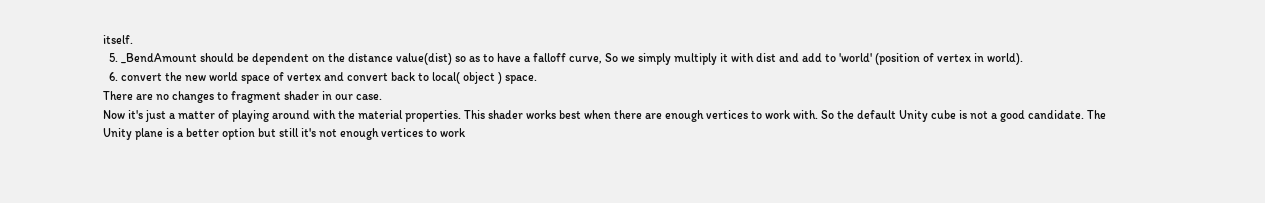itself.
  5. _BendAmount should be dependent on the distance value(dist) so as to have a falloff curve, So we simply multiply it with dist and add to 'world' (position of vertex in world).
  6. convert the new world space of vertex and convert back to local( object ) space.
There are no changes to fragment shader in our case.
Now it's just a matter of playing around with the material properties. This shader works best when there are enough vertices to work with. So the default Unity cube is not a good candidate. The Unity plane is a better option but still it's not enough vertices to work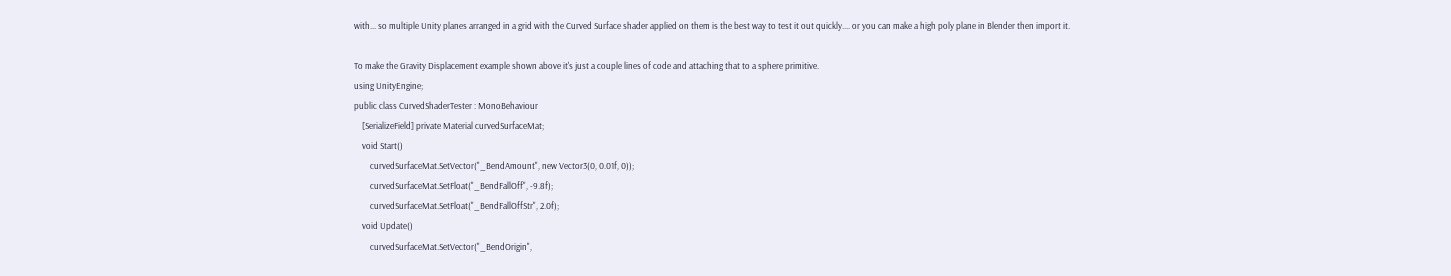with... so multiple Unity planes arranged in a grid with the Curved Surface shader applied on them is the best way to test it out quickly.... or you can make a high poly plane in Blender then import it.

To make the Gravity Displacement example shown above it's just a couple lines of code and attaching that to a sphere primitive.
using UnityEngine;
public class CurvedShaderTester : MonoBehaviour
    [SerializeField] private Material curvedSurfaceMat;
    void Start()
        curvedSurfaceMat.SetVector("_BendAmount", new Vector3(0, 0.01f, 0));
        curvedSurfaceMat.SetFloat("_BendFallOff", -9.8f);
        curvedSurfaceMat.SetFloat("_BendFallOffStr", 2.0f);
    void Update()
        curvedSurfaceMat.SetVector("_BendOrigin",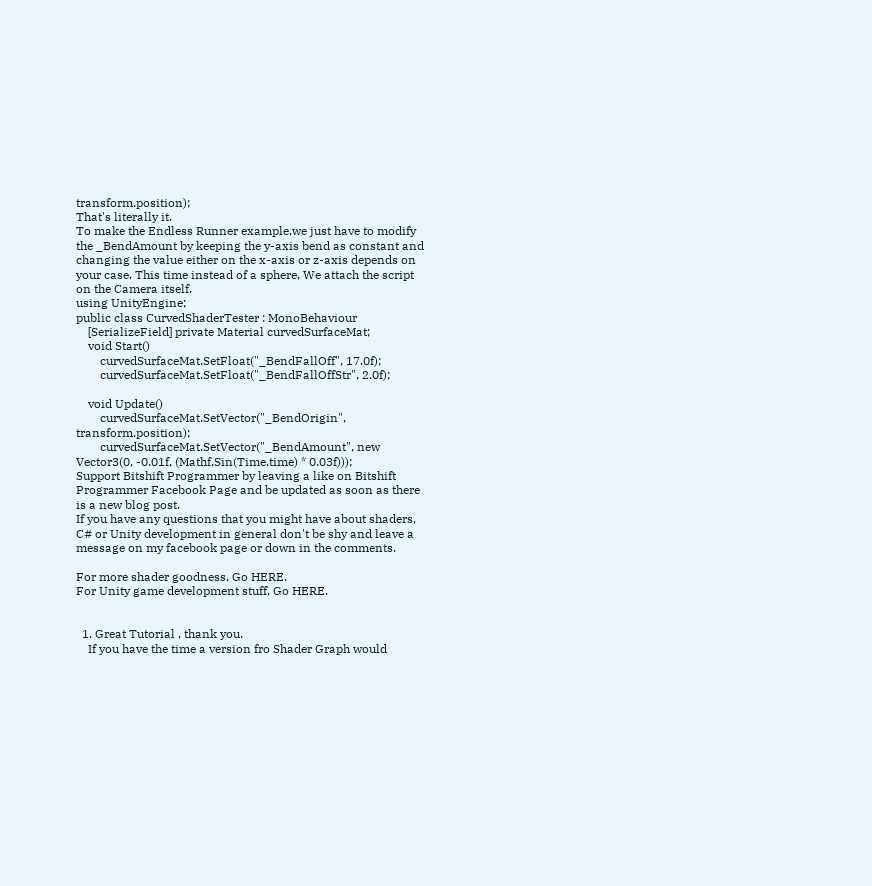transform.position);
That's literally it.
To make the Endless Runner example,we just have to modify the _BendAmount by keeping the y-axis bend as constant and changing the value either on the x-axis or z-axis depends on your case. This time instead of a sphere, We attach the script on the Camera itself.
using UnityEngine;
public class CurvedShaderTester : MonoBehaviour
    [SerializeField] private Material curvedSurfaceMat;
    void Start()
        curvedSurfaceMat.SetFloat("_BendFallOff", 17.0f);
        curvedSurfaceMat.SetFloat("_BendFallOffStr", 2.0f);

    void Update()
        curvedSurfaceMat.SetVector("_BendOrigin", transform.position);
        curvedSurfaceMat.SetVector("_BendAmount", new Vector3(0, -0.01f, (Mathf.Sin(Time.time) * 0.03f)));
Support Bitshift Programmer by leaving a like on Bitshift Programmer Facebook Page and be updated as soon as there is a new blog post.
If you have any questions that you might have about shaders, C# or Unity development in general don't be shy and leave a message on my facebook page or down in the comments.

For more shader goodness, Go HERE.
For Unity game development stuff, Go HERE.


  1. Great Tutorial , thank you.
    If you have the time a version fro Shader Graph would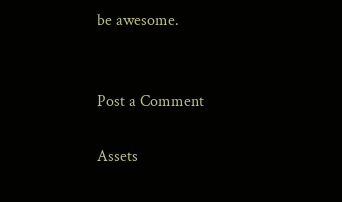be awesome.


Post a Comment

Assets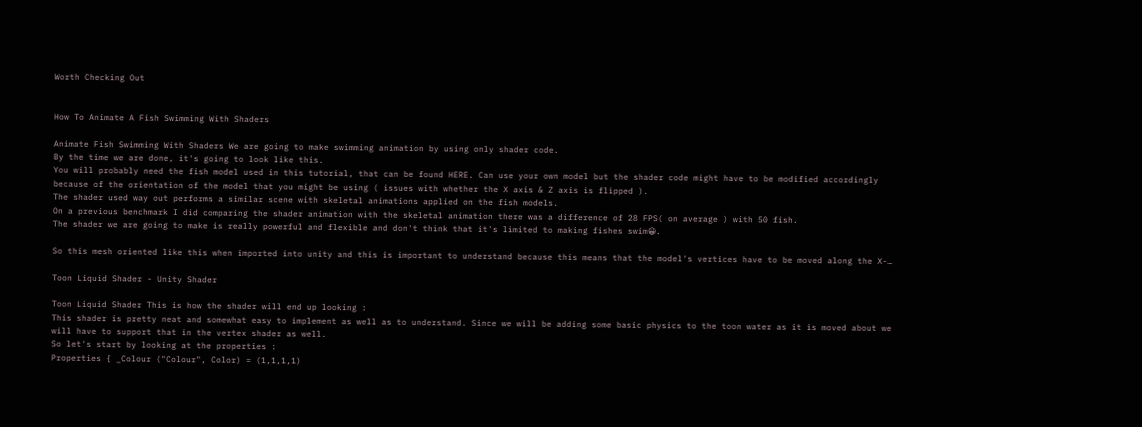Worth Checking Out


How To Animate A Fish Swimming With Shaders

Animate Fish Swimming With Shaders We are going to make swimming animation by using only shader code.
By the time we are done, it's going to look like this.
You will probably need the fish model used in this tutorial, that can be found HERE. Can use your own model but the shader code might have to be modified accordingly because of the orientation of the model that you might be using ( issues with whether the X axis & Z axis is flipped ).
The shader used way out performs a similar scene with skeletal animations applied on the fish models.
On a previous benchmark I did comparing the shader animation with the skeletal animation there was a difference of 28 FPS( on average ) with 50 fish.
The shader we are going to make is really powerful and flexible and don't think that it's limited to making fishes swim😀.

So this mesh oriented like this when imported into unity and this is important to understand because this means that the model's vertices have to be moved along the X-…

Toon Liquid Shader - Unity Shader

Toon Liquid Shader This is how the shader will end up looking :
This shader is pretty neat and somewhat easy to implement as well as to understand. Since we will be adding some basic physics to the toon water as it is moved about we will have to support that in the vertex shader as well.
So let's start by looking at the properties :
Properties { _Colour ("Colour", Color) = (1,1,1,1)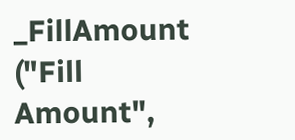_FillAmount ("Fill Amount",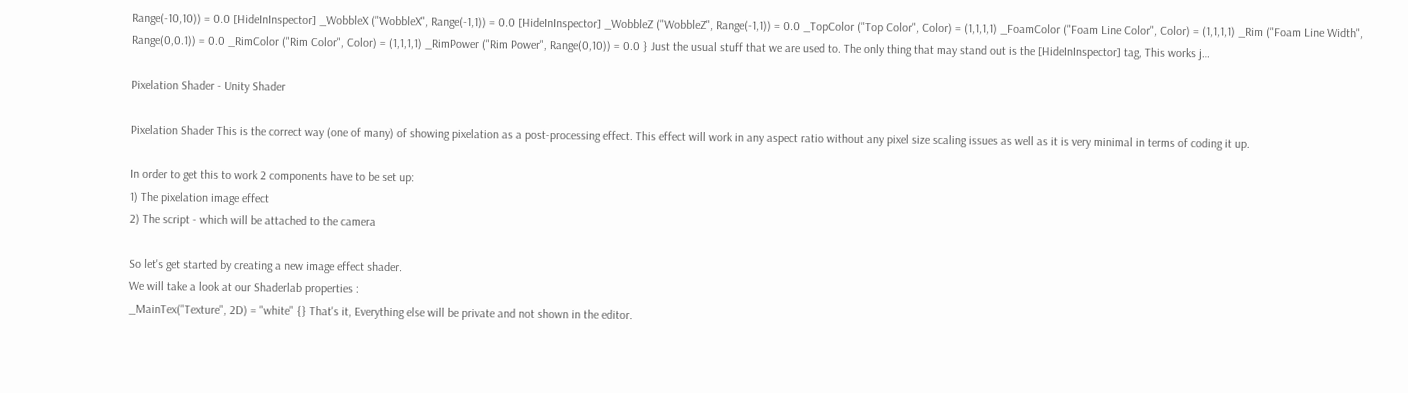Range(-10,10)) = 0.0 [HideInInspector] _WobbleX ("WobbleX", Range(-1,1)) = 0.0 [HideInInspector] _WobbleZ ("WobbleZ", Range(-1,1)) = 0.0 _TopColor ("Top Color", Color) = (1,1,1,1) _FoamColor ("Foam Line Color", Color) = (1,1,1,1) _Rim ("Foam Line Width", Range(0,0.1)) = 0.0 _RimColor ("Rim Color", Color) = (1,1,1,1) _RimPower ("Rim Power", Range(0,10)) = 0.0 } Just the usual stuff that we are used to. The only thing that may stand out is the [HideInInspector] tag, This works j…

Pixelation Shader - Unity Shader

Pixelation Shader This is the correct way (one of many) of showing pixelation as a post-processing effect. This effect will work in any aspect ratio without any pixel size scaling issues as well as it is very minimal in terms of coding it up.

In order to get this to work 2 components have to be set up:
1) The pixelation image effect
2) The script - which will be attached to the camera

So let's get started by creating a new image effect shader.
We will take a look at our Shaderlab properties :
_MainTex("Texture", 2D) = "white" {} That's it, Everything else will be private and not shown in the editor.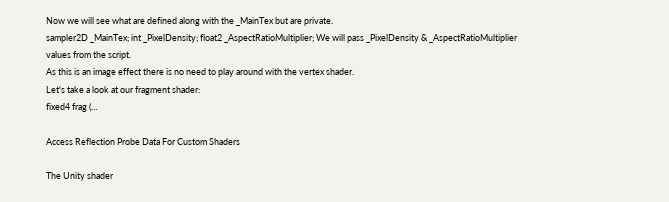Now we will see what are defined along with the _MainTex but are private.
sampler2D _MainTex; int _PixelDensity; float2 _AspectRatioMultiplier; We will pass _PixelDensity & _AspectRatioMultiplier values from the script.
As this is an image effect there is no need to play around with the vertex shader.
Let's take a look at our fragment shader:
fixed4 frag (…

Access Reflection Probe Data For Custom Shaders

The Unity shader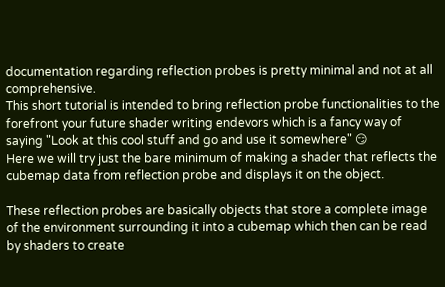documentation regarding reflection probes is pretty minimal and not at all comprehensive.
This short tutorial is intended to bring reflection probe functionalities to the forefront your future shader writing endevors which is a fancy way of saying "Look at this cool stuff and go and use it somewhere" 😏
Here we will try just the bare minimum of making a shader that reflects the cubemap data from reflection probe and displays it on the object.

These reflection probes are basically objects that store a complete image of the environment surrounding it into a cubemap which then can be read by shaders to create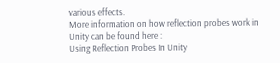various effects.
More information on how reflection probes work in Unity can be found here :
Using Reflection Probes In Unity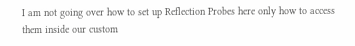I am not going over how to set up Reflection Probes here only how to access them inside our custom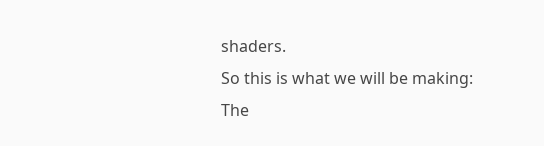shaders.
So this is what we will be making:
The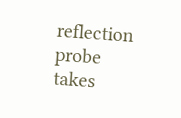reflection probe takes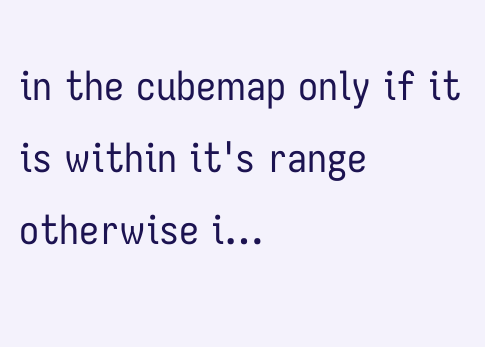in the cubemap only if it is within it's range otherwise i…